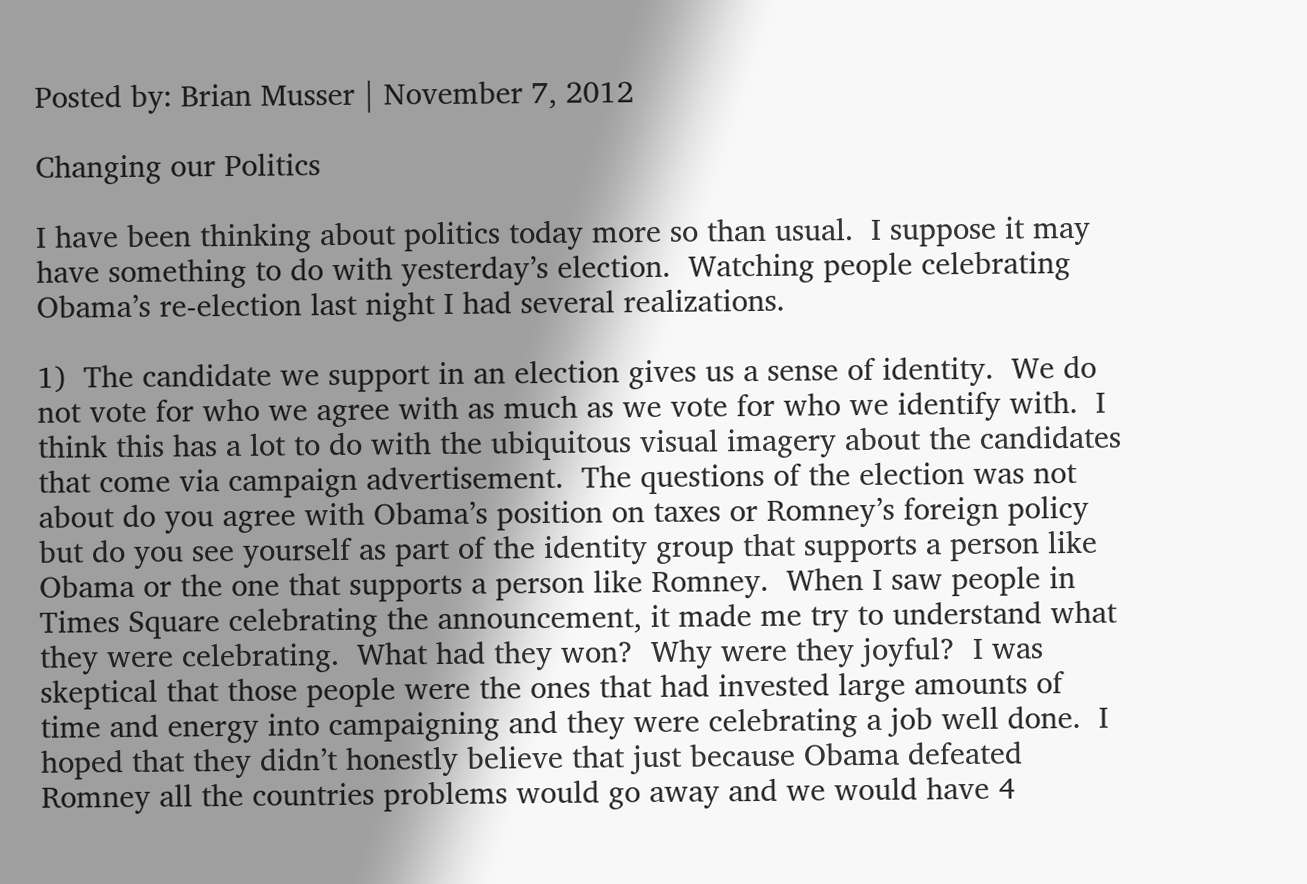Posted by: Brian Musser | November 7, 2012

Changing our Politics

I have been thinking about politics today more so than usual.  I suppose it may have something to do with yesterday’s election.  Watching people celebrating Obama’s re-election last night I had several realizations.

1)  The candidate we support in an election gives us a sense of identity.  We do not vote for who we agree with as much as we vote for who we identify with.  I think this has a lot to do with the ubiquitous visual imagery about the candidates that come via campaign advertisement.  The questions of the election was not about do you agree with Obama’s position on taxes or Romney’s foreign policy but do you see yourself as part of the identity group that supports a person like Obama or the one that supports a person like Romney.  When I saw people in Times Square celebrating the announcement, it made me try to understand what they were celebrating.  What had they won?  Why were they joyful?  I was skeptical that those people were the ones that had invested large amounts of time and energy into campaigning and they were celebrating a job well done.  I hoped that they didn’t honestly believe that just because Obama defeated Romney all the countries problems would go away and we would have 4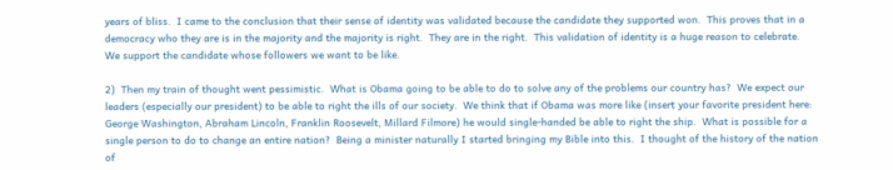years of bliss.  I came to the conclusion that their sense of identity was validated because the candidate they supported won.  This proves that in a democracy who they are is in the majority and the majority is right.  They are in the right.  This validation of identity is a huge reason to celebrate.  We support the candidate whose followers we want to be like.

2)  Then my train of thought went pessimistic.  What is Obama going to be able to do to solve any of the problems our country has?  We expect our leaders (especially our president) to be able to right the ills of our society.  We think that if Obama was more like (insert your favorite president here: George Washington, Abraham Lincoln, Franklin Roosevelt, Millard Filmore) he would single-handed be able to right the ship.  What is possible for a single person to do to change an entire nation?  Being a minister naturally I started bringing my Bible into this.  I thought of the history of the nation of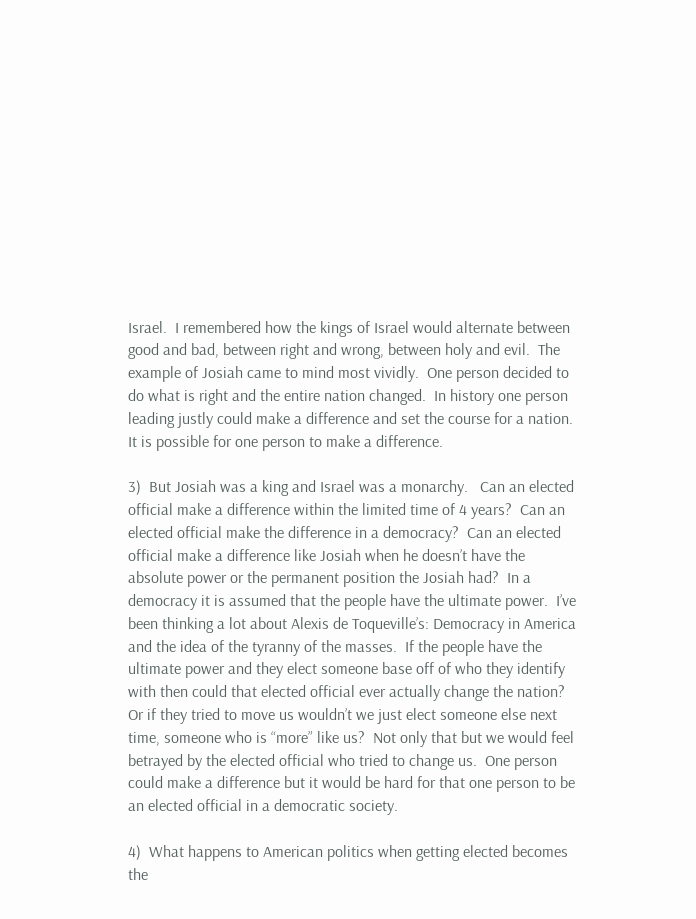Israel.  I remembered how the kings of Israel would alternate between good and bad, between right and wrong, between holy and evil.  The example of Josiah came to mind most vividly.  One person decided to do what is right and the entire nation changed.  In history one person leading justly could make a difference and set the course for a nation.  It is possible for one person to make a difference.

3)  But Josiah was a king and Israel was a monarchy.   Can an elected official make a difference within the limited time of 4 years?  Can an elected official make the difference in a democracy?  Can an elected official make a difference like Josiah when he doesn’t have the absolute power or the permanent position the Josiah had?  In a democracy it is assumed that the people have the ultimate power.  I’ve been thinking a lot about Alexis de Toqueville’s: Democracy in America and the idea of the tyranny of the masses.  If the people have the ultimate power and they elect someone base off of who they identify with then could that elected official ever actually change the nation?  Or if they tried to move us wouldn’t we just elect someone else next time, someone who is “more” like us?  Not only that but we would feel betrayed by the elected official who tried to change us.  One person could make a difference but it would be hard for that one person to be an elected official in a democratic society.

4)  What happens to American politics when getting elected becomes the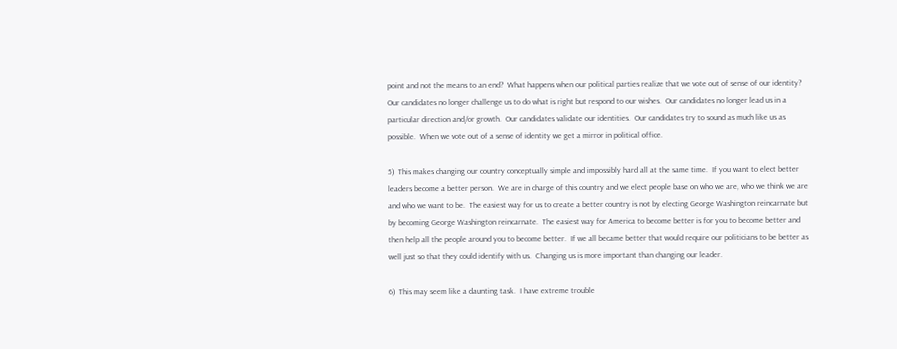point and not the means to an end?  What happens when our political parties realize that we vote out of sense of our identity?  Our candidates no longer challenge us to do what is right but respond to our wishes.  Our candidates no longer lead us in a particular direction and/or growth.  Our candidates validate our identities.  Our candidates try to sound as much like us as possible.  When we vote out of a sense of identity we get a mirror in political office.

5)  This makes changing our country conceptually simple and impossibly hard all at the same time.  If you want to elect better leaders become a better person.  We are in charge of this country and we elect people base on who we are, who we think we are and who we want to be.  The easiest way for us to create a better country is not by electing George Washington reincarnate but by becoming George Washington reincarnate.  The easiest way for America to become better is for you to become better and then help all the people around you to become better.  If we all became better that would require our politicians to be better as well just so that they could identify with us.  Changing us is more important than changing our leader.

6)  This may seem like a daunting task.  I have extreme trouble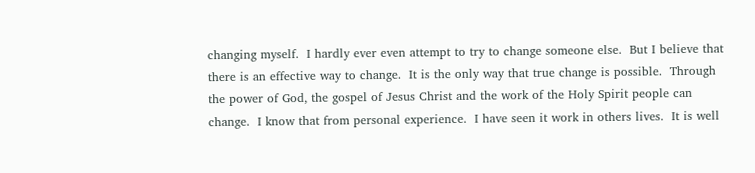changing myself.  I hardly ever even attempt to try to change someone else.  But I believe that there is an effective way to change.  It is the only way that true change is possible.  Through the power of God, the gospel of Jesus Christ and the work of the Holy Spirit people can change.  I know that from personal experience.  I have seen it work in others lives.  It is well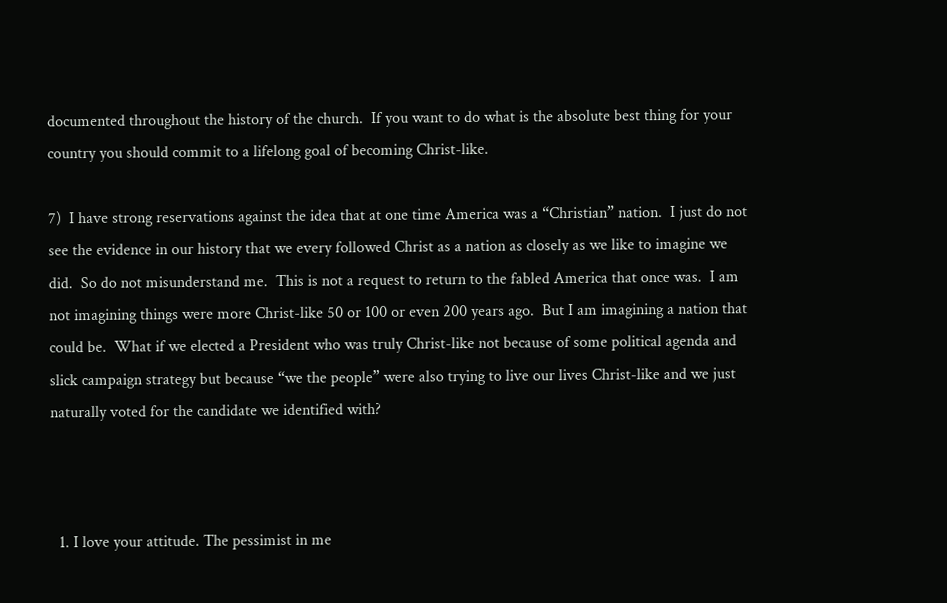documented throughout the history of the church.  If you want to do what is the absolute best thing for your country you should commit to a lifelong goal of becoming Christ-like.

7)  I have strong reservations against the idea that at one time America was a “Christian” nation.  I just do not see the evidence in our history that we every followed Christ as a nation as closely as we like to imagine we did.  So do not misunderstand me.  This is not a request to return to the fabled America that once was.  I am not imagining things were more Christ-like 50 or 100 or even 200 years ago.  But I am imagining a nation that could be.  What if we elected a President who was truly Christ-like not because of some political agenda and slick campaign strategy but because “we the people” were also trying to live our lives Christ-like and we just naturally voted for the candidate we identified with?



  1. I love your attitude. The pessimist in me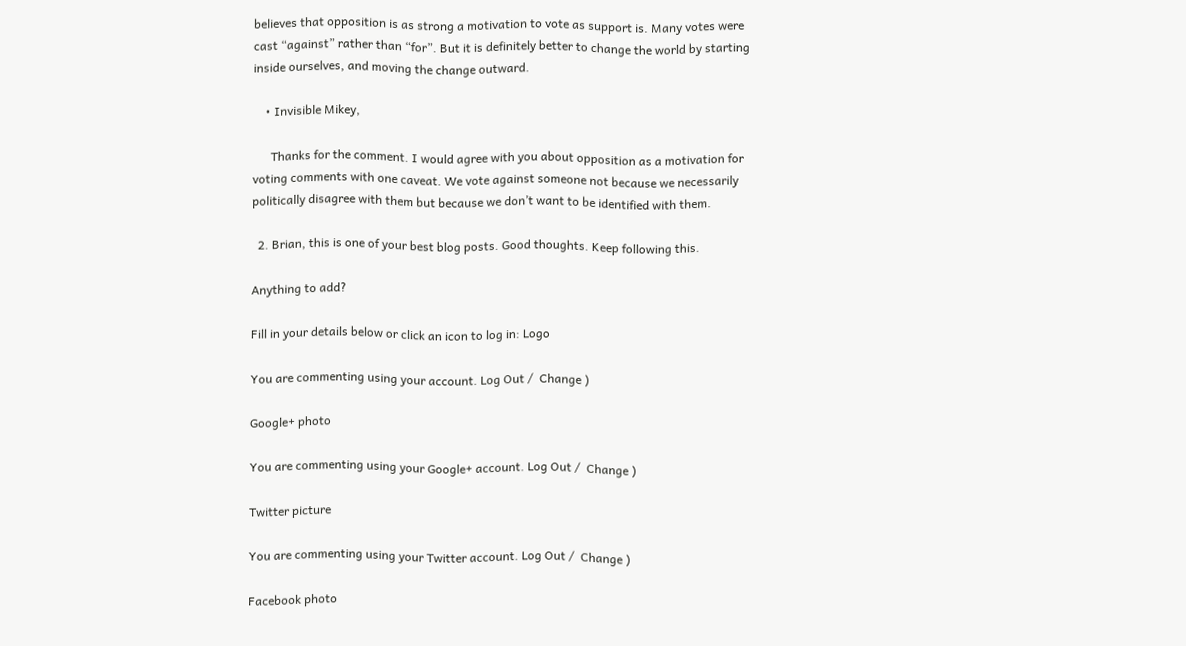believes that opposition is as strong a motivation to vote as support is. Many votes were cast “against” rather than “for”. But it is definitely better to change the world by starting inside ourselves, and moving the change outward.

    • Invisible Mikey,

      Thanks for the comment. I would agree with you about opposition as a motivation for voting comments with one caveat. We vote against someone not because we necessarily politically disagree with them but because we don’t want to be identified with them.

  2. Brian, this is one of your best blog posts. Good thoughts. Keep following this.

Anything to add?

Fill in your details below or click an icon to log in: Logo

You are commenting using your account. Log Out /  Change )

Google+ photo

You are commenting using your Google+ account. Log Out /  Change )

Twitter picture

You are commenting using your Twitter account. Log Out /  Change )

Facebook photo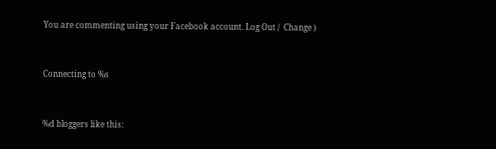You are commenting using your Facebook account. Log Out /  Change )


Connecting to %s


%d bloggers like this: